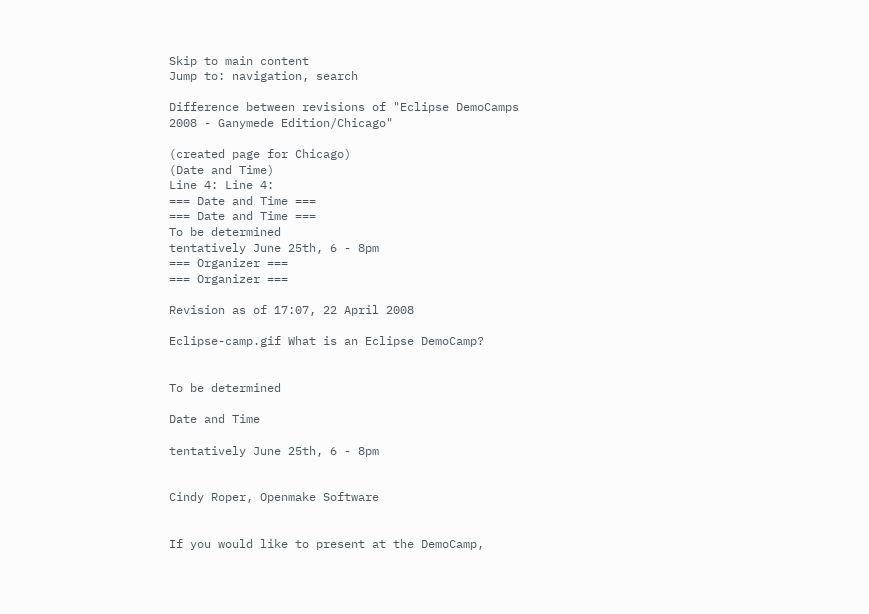Skip to main content
Jump to: navigation, search

Difference between revisions of "Eclipse DemoCamps 2008 - Ganymede Edition/Chicago"

(created page for Chicago)
(Date and Time)
Line 4: Line 4:
=== Date and Time ===
=== Date and Time ===
To be determined
tentatively June 25th, 6 - 8pm
=== Organizer ===
=== Organizer ===

Revision as of 17:07, 22 April 2008

Eclipse-camp.gif What is an Eclipse DemoCamp?


To be determined

Date and Time

tentatively June 25th, 6 - 8pm


Cindy Roper, Openmake Software


If you would like to present at the DemoCamp,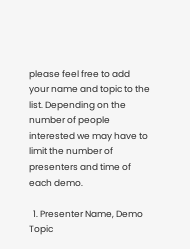please feel free to add your name and topic to the list. Depending on the number of people interested we may have to limit the number of presenters and time of each demo.

  1. Presenter Name, Demo Topic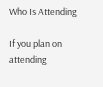Who Is Attending

If you plan on attending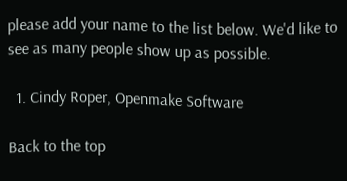please add your name to the list below. We'd like to see as many people show up as possible.

  1. Cindy Roper, Openmake Software

Back to the top